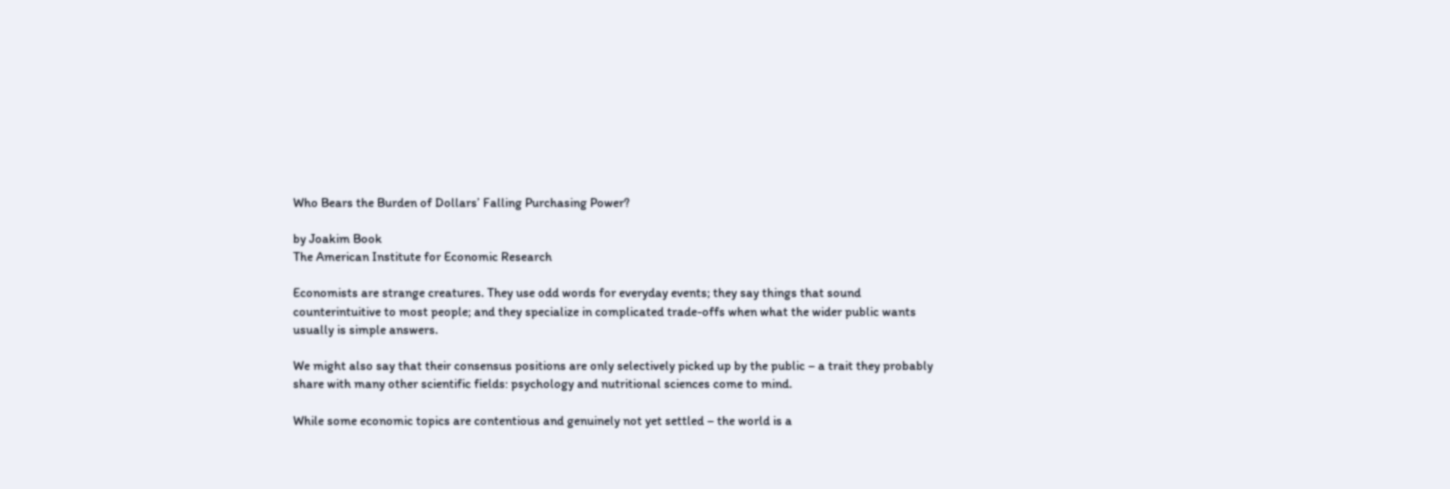Who Bears the Burden of Dollars’ Falling Purchasing Power?

by Joakim Book
The American Institute for Economic Research

Economists are strange creatures. They use odd words for everyday events; they say things that sound counterintuitive to most people; and they specialize in complicated trade-offs when what the wider public wants usually is simple answers.

We might also say that their consensus positions are only selectively picked up by the public – a trait they probably share with many other scientific fields: psychology and nutritional sciences come to mind.

While some economic topics are contentious and genuinely not yet settled – the world is a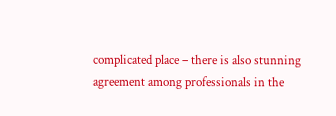complicated place – there is also stunning agreement among professionals in the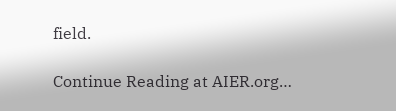field.

Continue Reading at AIER.org…